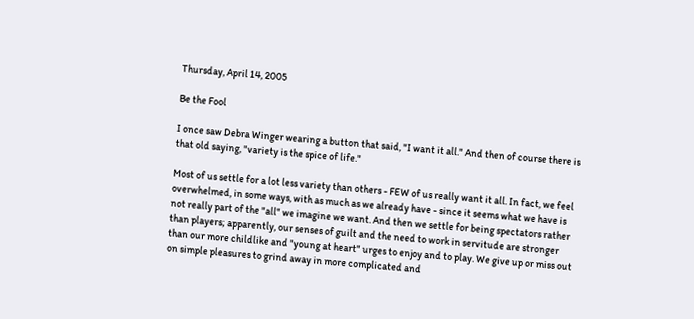Thursday, April 14, 2005

Be the Fool

I once saw Debra Winger wearing a button that said, "I want it all." And then of course there is that old saying, "variety is the spice of life."

Most of us settle for a lot less variety than others - FEW of us really want it all. In fact, we feel overwhelmed, in some ways, with as much as we already have - since it seems what we have is not really part of the "all" we imagine we want. And then we settle for being spectators rather than players; apparently, our senses of guilt and the need to work in servitude are stronger than our more childlike and "young at heart" urges to enjoy and to play. We give up or miss out on simple pleasures to grind away in more complicated and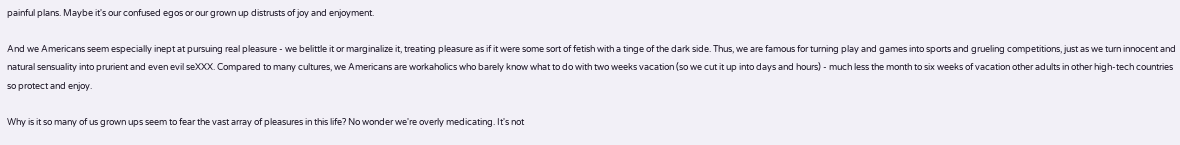painful plans. Maybe it's our confused egos or our grown up distrusts of joy and enjoyment.

And we Americans seem especially inept at pursuing real pleasure - we belittle it or marginalize it, treating pleasure as if it were some sort of fetish with a tinge of the dark side. Thus, we are famous for turning play and games into sports and grueling competitions, just as we turn innocent and natural sensuality into prurient and even evil seXXX. Compared to many cultures, we Americans are workaholics who barely know what to do with two weeks vacation (so we cut it up into days and hours) - much less the month to six weeks of vacation other adults in other high-tech countries so protect and enjoy.

Why is it so many of us grown ups seem to fear the vast array of pleasures in this life? No wonder we're overly medicating. It's not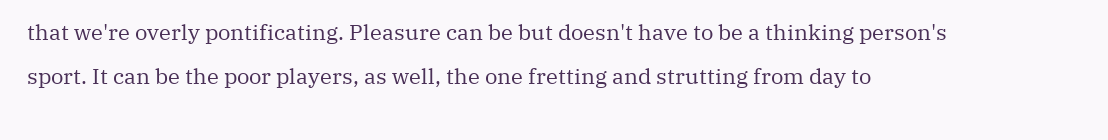that we're overly pontificating. Pleasure can be but doesn't have to be a thinking person's sport. It can be the poor players, as well, the one fretting and strutting from day to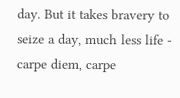day. But it takes bravery to seize a day, much less life - carpe diem, carpe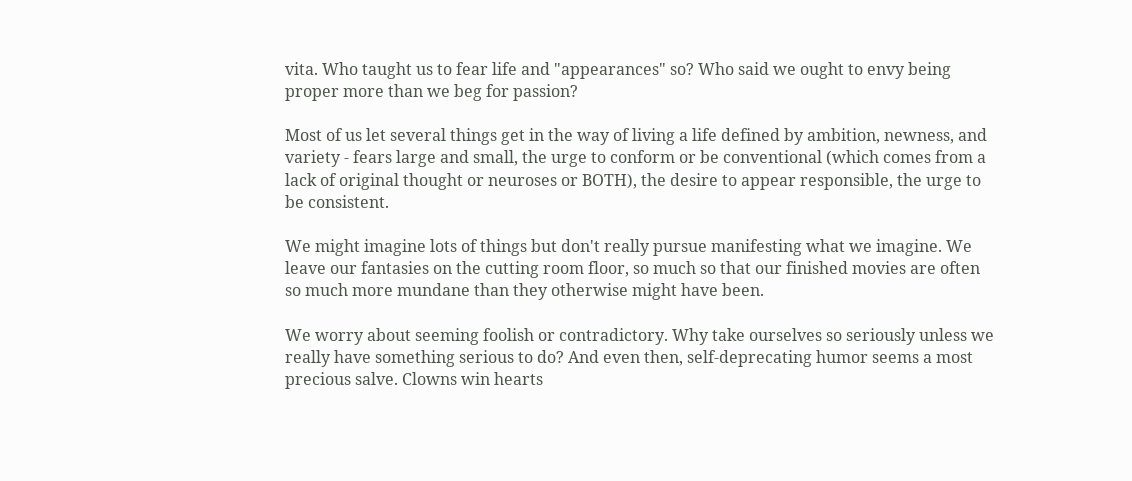vita. Who taught us to fear life and "appearances" so? Who said we ought to envy being proper more than we beg for passion?

Most of us let several things get in the way of living a life defined by ambition, newness, and variety - fears large and small, the urge to conform or be conventional (which comes from a lack of original thought or neuroses or BOTH), the desire to appear responsible, the urge to be consistent.

We might imagine lots of things but don't really pursue manifesting what we imagine. We leave our fantasies on the cutting room floor, so much so that our finished movies are often so much more mundane than they otherwise might have been.

We worry about seeming foolish or contradictory. Why take ourselves so seriously unless we really have something serious to do? And even then, self-deprecating humor seems a most precious salve. Clowns win hearts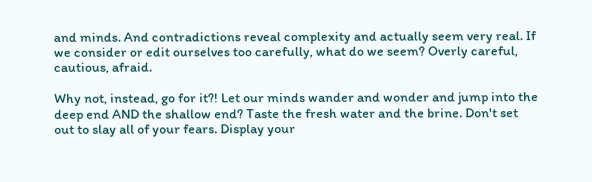and minds. And contradictions reveal complexity and actually seem very real. If we consider or edit ourselves too carefully, what do we seem? Overly careful, cautious, afraid.

Why not, instead, go for it?! Let our minds wander and wonder and jump into the deep end AND the shallow end? Taste the fresh water and the brine. Don't set out to slay all of your fears. Display your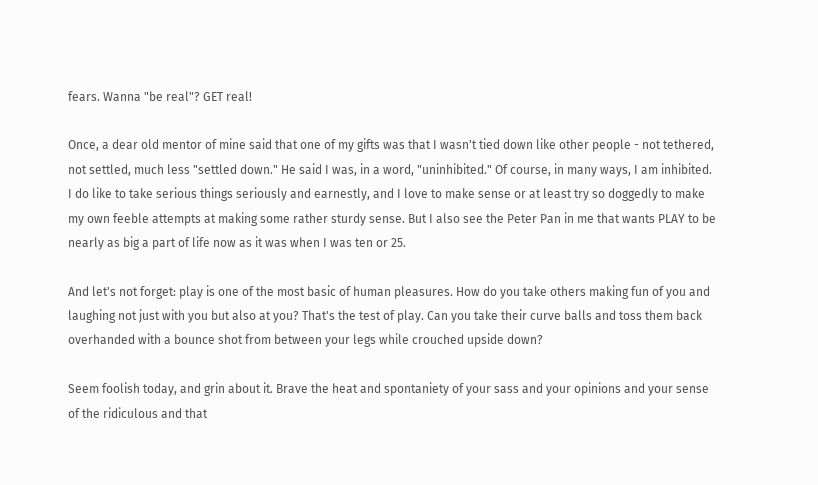fears. Wanna "be real"? GET real!

Once, a dear old mentor of mine said that one of my gifts was that I wasn't tied down like other people - not tethered, not settled, much less "settled down." He said I was, in a word, "uninhibited." Of course, in many ways, I am inhibited. I do like to take serious things seriously and earnestly, and I love to make sense or at least try so doggedly to make my own feeble attempts at making some rather sturdy sense. But I also see the Peter Pan in me that wants PLAY to be nearly as big a part of life now as it was when I was ten or 25.

And let's not forget: play is one of the most basic of human pleasures. How do you take others making fun of you and laughing not just with you but also at you? That's the test of play. Can you take their curve balls and toss them back overhanded with a bounce shot from between your legs while crouched upside down?

Seem foolish today, and grin about it. Brave the heat and spontaniety of your sass and your opinions and your sense of the ridiculous and that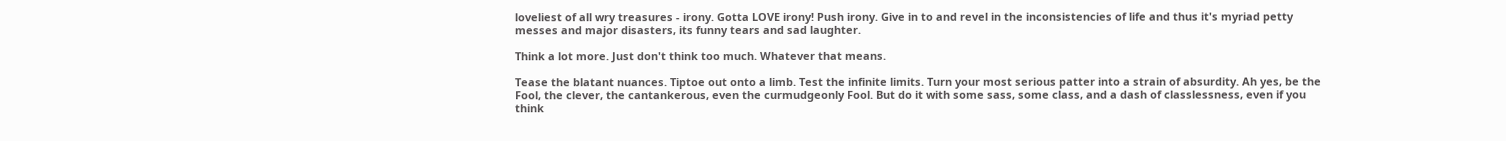loveliest of all wry treasures - irony. Gotta LOVE irony! Push irony. Give in to and revel in the inconsistencies of life and thus it's myriad petty messes and major disasters, its funny tears and sad laughter.

Think a lot more. Just don't think too much. Whatever that means.

Tease the blatant nuances. Tiptoe out onto a limb. Test the infinite limits. Turn your most serious patter into a strain of absurdity. Ah yes, be the Fool, the clever, the cantankerous, even the curmudgeonly Fool. But do it with some sass, some class, and a dash of classlessness, even if you think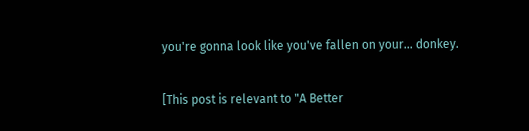you're gonna look like you've fallen on your... donkey.

[This post is relevant to "A Better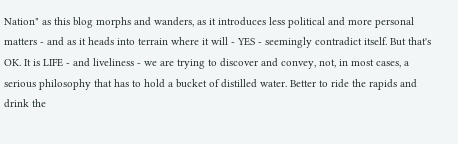Nation" as this blog morphs and wanders, as it introduces less political and more personal matters - and as it heads into terrain where it will - YES - seemingly contradict itself. But that's OK. It is LIFE - and liveliness - we are trying to discover and convey, not, in most cases, a serious philosophy that has to hold a bucket of distilled water. Better to ride the rapids and drink the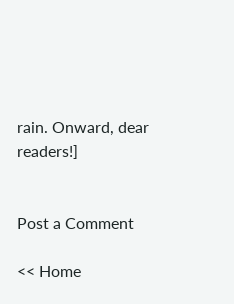rain. Onward, dear readers!]


Post a Comment

<< Home